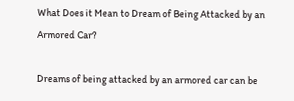What Does it Mean to Dream of Being Attacked by an Armored Car?

Dreams of being attacked by an armored car can be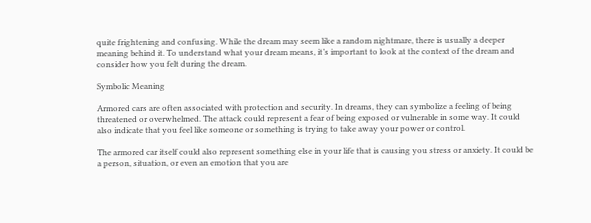quite frightening and confusing. While the dream may seem like a random nightmare, there is usually a deeper meaning behind it. To understand what your dream means, it’s important to look at the context of the dream and consider how you felt during the dream.

Symbolic Meaning

Armored cars are often associated with protection and security. In dreams, they can symbolize a feeling of being threatened or overwhelmed. The attack could represent a fear of being exposed or vulnerable in some way. It could also indicate that you feel like someone or something is trying to take away your power or control.

The armored car itself could also represent something else in your life that is causing you stress or anxiety. It could be a person, situation, or even an emotion that you are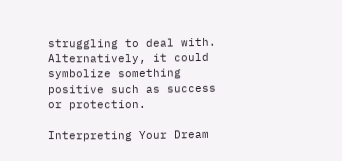struggling to deal with. Alternatively, it could symbolize something positive such as success or protection.

Interpreting Your Dream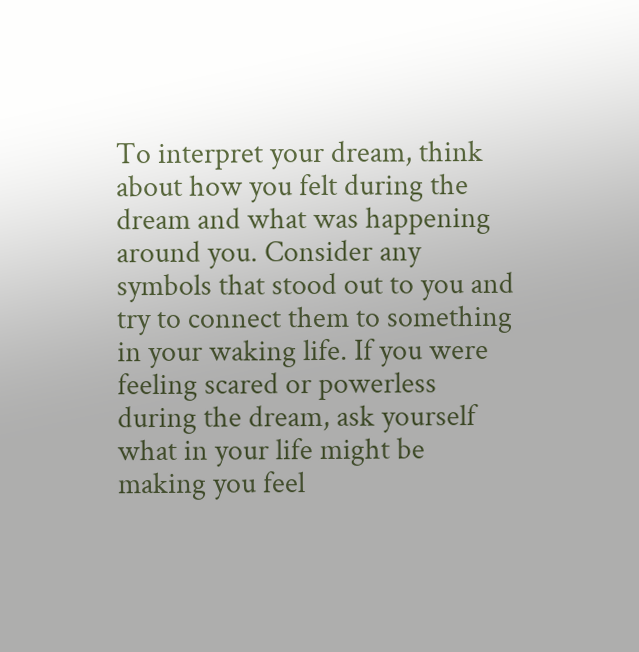To interpret your dream, think about how you felt during the dream and what was happening around you. Consider any symbols that stood out to you and try to connect them to something in your waking life. If you were feeling scared or powerless during the dream, ask yourself what in your life might be making you feel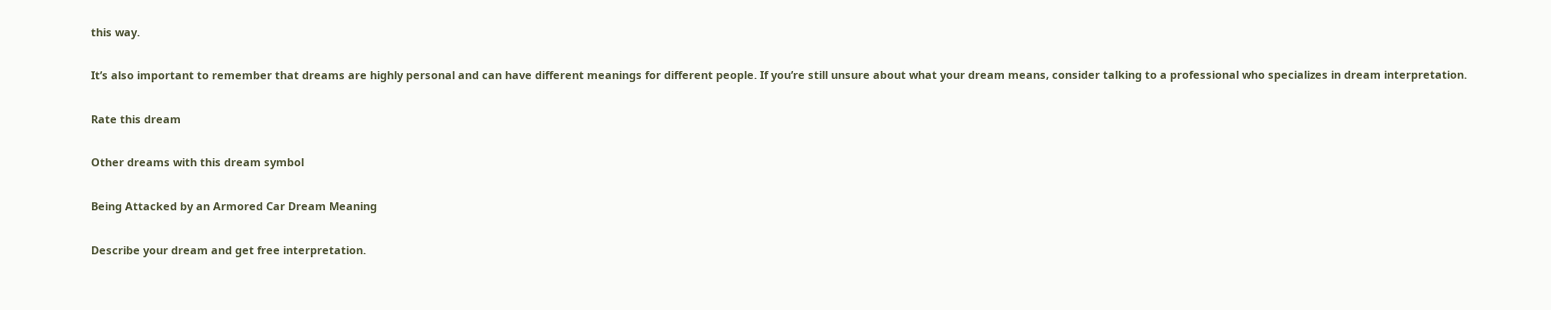this way.

It’s also important to remember that dreams are highly personal and can have different meanings for different people. If you’re still unsure about what your dream means, consider talking to a professional who specializes in dream interpretation.

Rate this dream

Other dreams with this dream symbol

Being Attacked by an Armored Car Dream Meaning

Describe your dream and get free interpretation.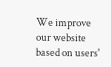We improve our website based on users'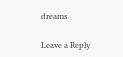dreams

Leave a Reply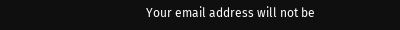Your email address will not be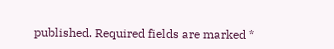published. Required fields are marked *